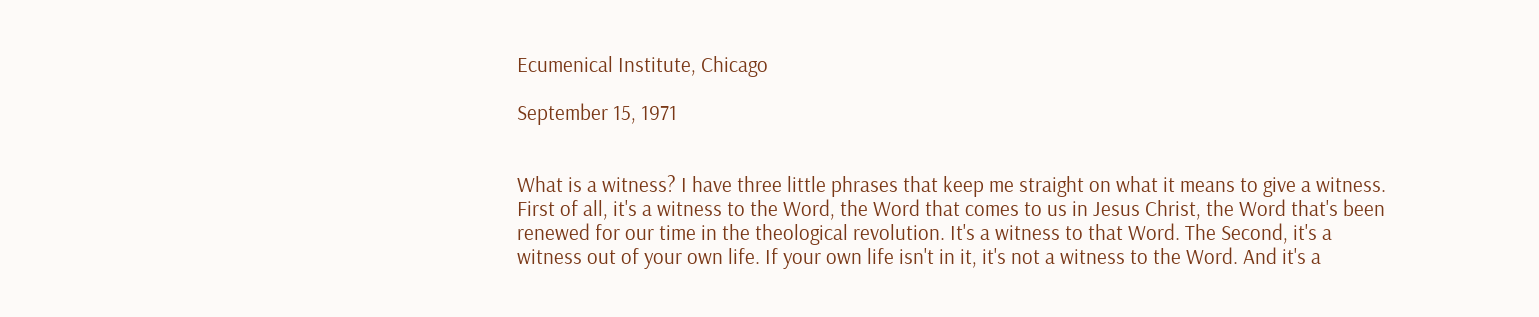Ecumenical Institute, Chicago

September 15, 1971


What is a witness? I have three little phrases that keep me straight on what it means to give a witness. First of all, it's a witness to the Word, the Word that comes to us in Jesus Christ, the Word that's been renewed for our time in the theological revolution. It's a witness to that Word. The Second, it's a witness out of your own life. If your own life isn't in it, it's not a witness to the Word. And it's a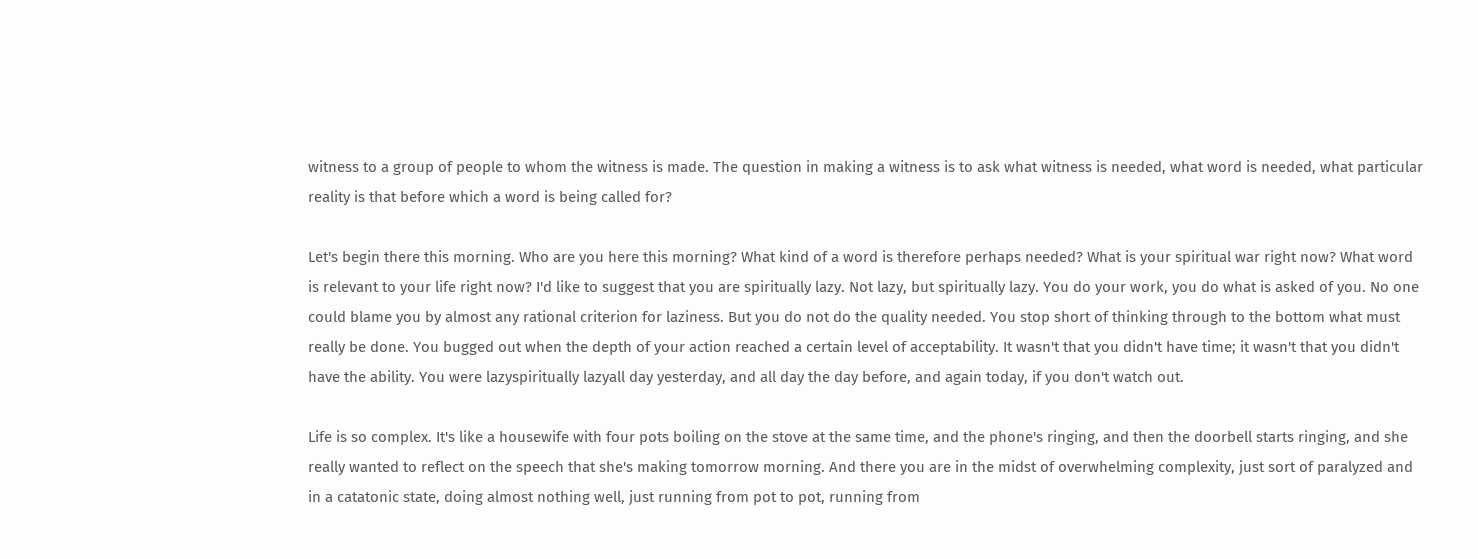witness to a group of people to whom the witness is made. The question in making a witness is to ask what witness is needed, what word is needed, what particular reality is that before which a word is being called for?

Let's begin there this morning. Who are you here this morning? What kind of a word is therefore perhaps needed? What is your spiritual war right now? What word is relevant to your life right now? I'd like to suggest that you are spiritually lazy. Not lazy, but spiritually lazy. You do your work, you do what is asked of you. No one could blame you by almost any rational criterion for laziness. But you do not do the quality needed. You stop short of thinking through to the bottom what must really be done. You bugged out when the depth of your action reached a certain level of acceptability. It wasn't that you didn't have time; it wasn't that you didn't have the ability. You were lazyspiritually lazyall day yesterday, and all day the day before, and again today, if you don't watch out.

Life is so complex. It's like a housewife with four pots boiling on the stove at the same time, and the phone's ringing, and then the doorbell starts ringing, and she really wanted to reflect on the speech that she's making tomorrow morning. And there you are in the midst of overwhelming complexity, just sort of paralyzed and in a catatonic state, doing almost nothing well, just running from pot to pot, running from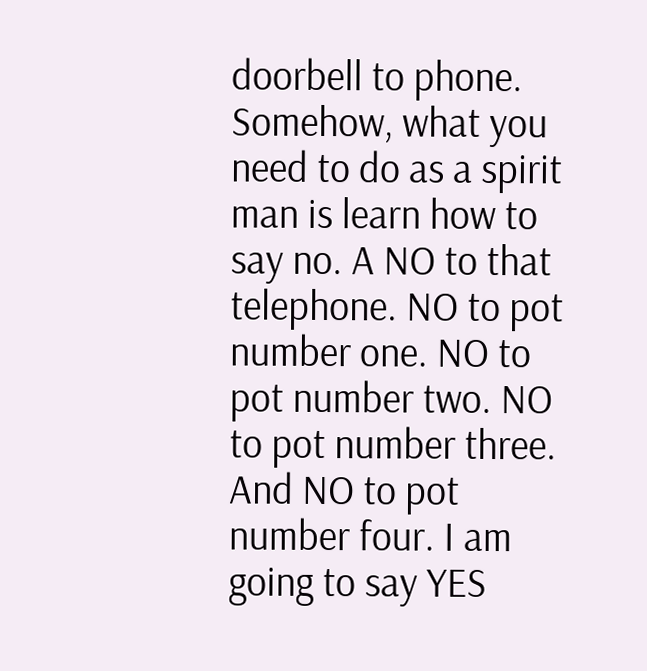doorbell to phone. Somehow, what you need to do as a spirit man is learn how to say no. A NO to that telephone. NO to pot number one. NO to pot number two. NO to pot number three. And NO to pot number four. I am going to say YES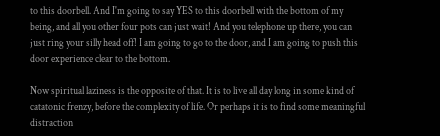to this doorbell. And I'm going to say YES to this doorbell with the bottom of my being, and all you other four pots can just wait! And you telephone up there, you can just ring your silly head off! I am going to go to the door, and I am going to push this door experience clear to the bottom.

Now spiritual laziness is the opposite of that. It is to live all day long in some kind of catatonic frenzy, before the complexity of life. Or perhaps it is to find some meaningful distraction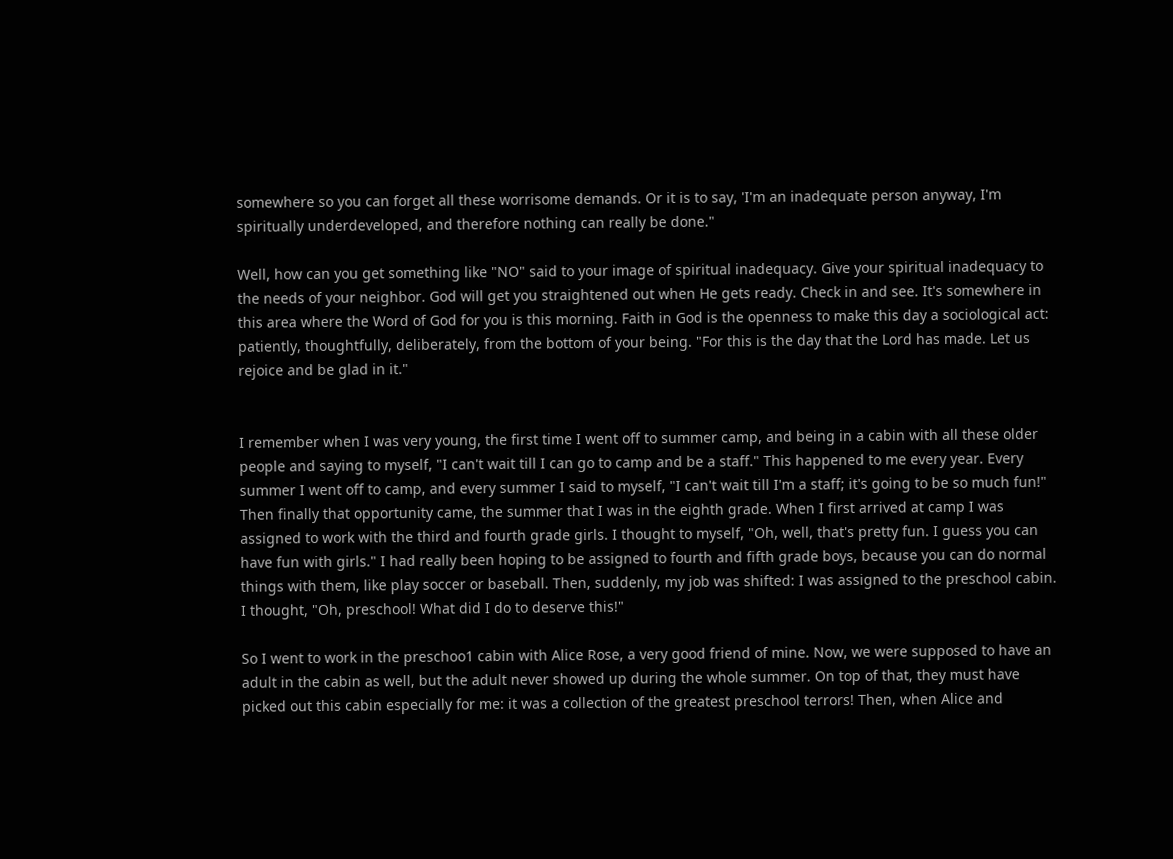somewhere so you can forget all these worrisome demands. Or it is to say, 'I'm an inadequate person anyway, I'm spiritually underdeveloped, and therefore nothing can really be done."

Well, how can you get something like "NO" said to your image of spiritual inadequacy. Give your spiritual inadequacy to the needs of your neighbor. God will get you straightened out when He gets ready. Check in and see. It's somewhere in this area where the Word of God for you is this morning. Faith in God is the openness to make this day a sociological act: patiently, thoughtfully, deliberately, from the bottom of your being. "For this is the day that the Lord has made. Let us rejoice and be glad in it."


I remember when I was very young, the first time I went off to summer camp, and being in a cabin with all these older people and saying to myself, "I can't wait till I can go to camp and be a staff." This happened to me every year. Every summer I went off to camp, and every summer I said to myself, "I can't wait till I'm a staff; it's going to be so much fun!" Then finally that opportunity came, the summer that I was in the eighth grade. When I first arrived at camp I was assigned to work with the third and fourth grade girls. I thought to myself, "Oh, well, that's pretty fun. I guess you can have fun with girls." I had really been hoping to be assigned to fourth and fifth grade boys, because you can do normal things with them, like play soccer or baseball. Then, suddenly, my job was shifted: I was assigned to the preschool cabin. I thought, "Oh, preschool! What did I do to deserve this!"

So I went to work in the preschoo1 cabin with Alice Rose, a very good friend of mine. Now, we were supposed to have an adult in the cabin as well, but the adult never showed up during the whole summer. On top of that, they must have picked out this cabin especially for me: it was a collection of the greatest preschool terrors! Then, when Alice and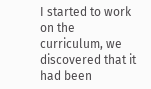I started to work on the curriculum, we discovered that it had been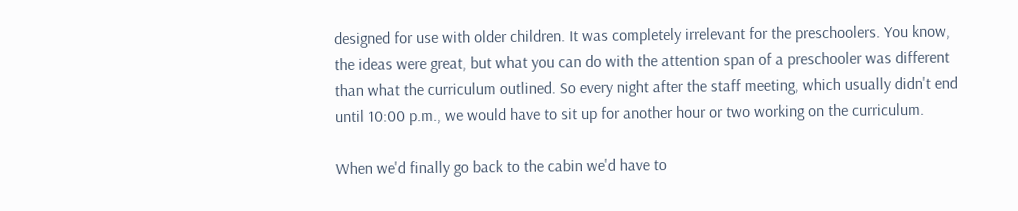designed for use with older children. It was completely irrelevant for the preschoolers. You know, the ideas were great, but what you can do with the attention span of a preschooler was different than what the curriculum outlined. So every night after the staff meeting, which usually didn't end until 10:00 p.m., we would have to sit up for another hour or two working on the curriculum.

When we'd finally go back to the cabin we'd have to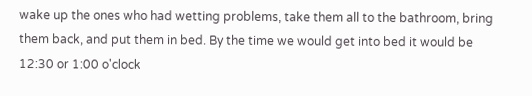wake up the ones who had wetting problems, take them all to the bathroom, bring them back, and put them in bed. By the time we would get into bed it would be 12:30 or 1:00 o'clock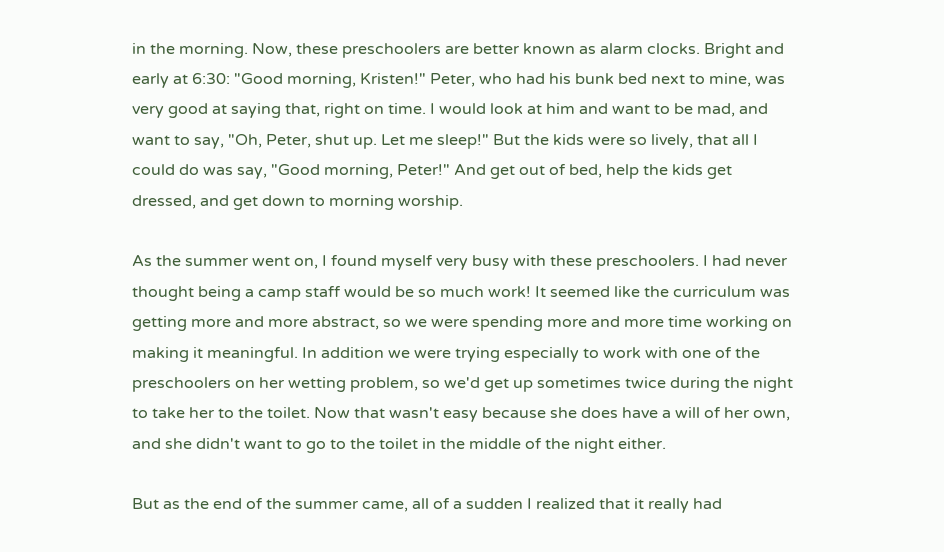in the morning. Now, these preschoolers are better known as alarm clocks. Bright and early at 6:30: "Good morning, Kristen!" Peter, who had his bunk bed next to mine, was very good at saying that, right on time. I would look at him and want to be mad, and want to say, "Oh, Peter, shut up. Let me sleep!" But the kids were so lively, that all I could do was say, "Good morning, Peter!" And get out of bed, help the kids get dressed, and get down to morning worship.

As the summer went on, I found myself very busy with these preschoolers. I had never thought being a camp staff would be so much work! It seemed like the curriculum was getting more and more abstract, so we were spending more and more time working on making it meaningful. In addition we were trying especially to work with one of the preschoolers on her wetting problem, so we'd get up sometimes twice during the night to take her to the toilet. Now that wasn't easy because she does have a will of her own, and she didn't want to go to the toilet in the middle of the night either.

But as the end of the summer came, all of a sudden I realized that it really had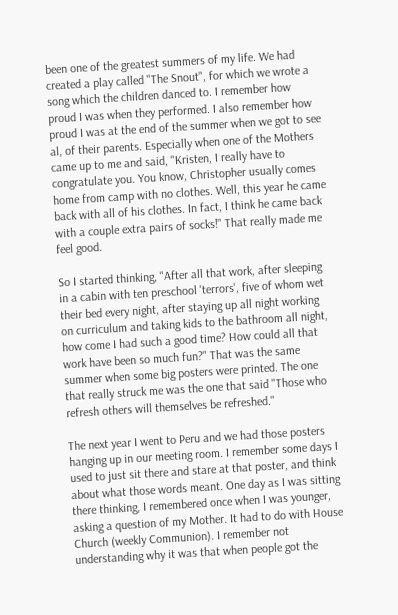been one of the greatest summers of my life. We had created a play called "The Snout", for which we wrote a song which the children danced to. I remember how proud I was when they performed. I also remember how proud I was at the end of the summer when we got to see al, of their parents. Especially when one of the Mothers came up to me and said, "Kristen, I really have to congratulate you. You know, Christopher usually comes home from camp with no clothes. Well, this year he came back with all of his clothes. In fact, I think he came back with a couple extra pairs of socks!" That really made me feel good.

So I started thinking, "After all that work, after sleeping in a cabin with ten preschool 'terrors', five of whom wet their bed every night, after staying up all night working on curriculum and taking kids to the bathroom all night, how come I had such a good time? How could all that work have been so much fun?" That was the same summer when some big posters were printed. The one that really struck me was the one that said "Those who refresh others will themselves be refreshed."

The next year I went to Peru and we had those posters hanging up in our meeting room. I remember some days I used to just sit there and stare at that poster, and think about what those words meant. One day as I was sitting there thinking, I remembered once when I was younger, asking a question of my Mother. It had to do with House Church (weekly Communion). I remember not understanding why it was that when people got the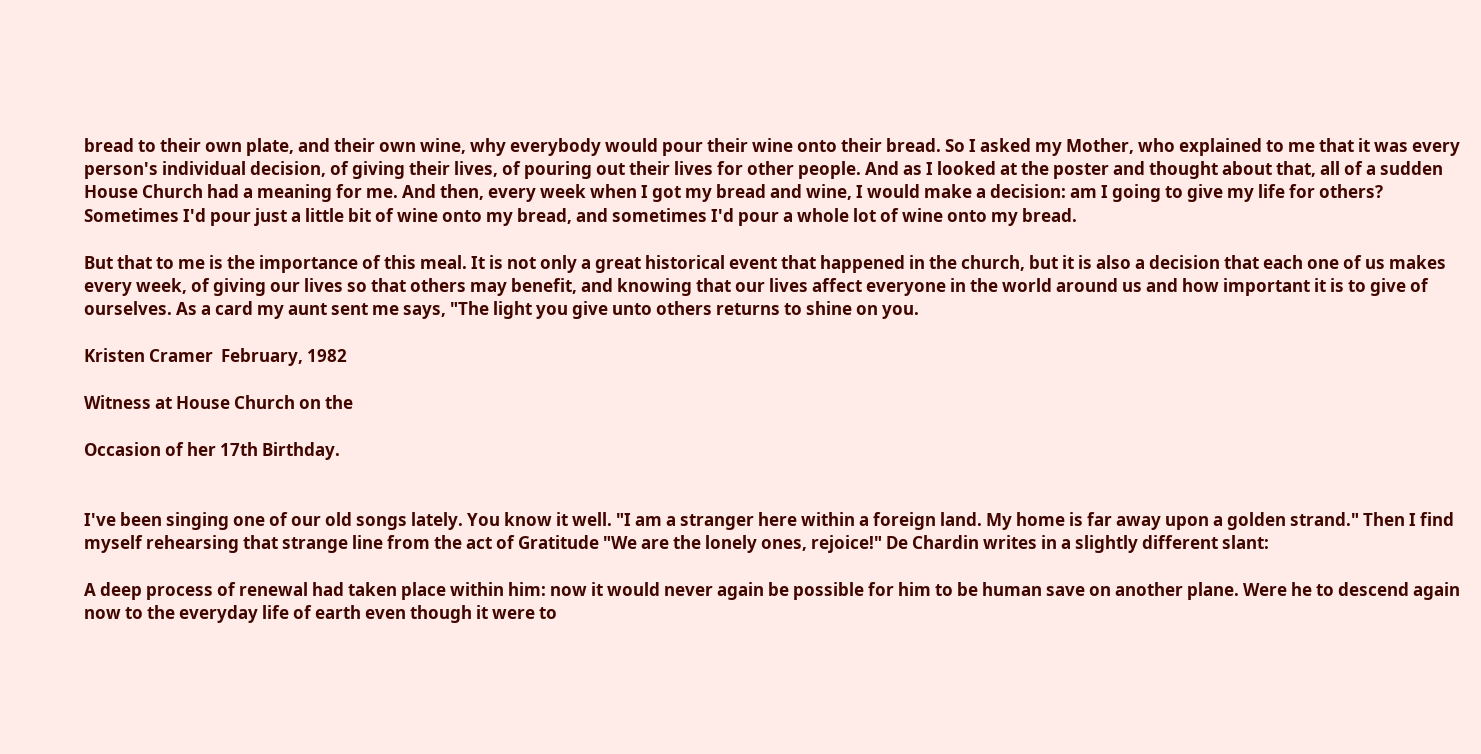bread to their own plate, and their own wine, why everybody would pour their wine onto their bread. So I asked my Mother, who explained to me that it was every person's individual decision, of giving their lives, of pouring out their lives for other people. And as I looked at the poster and thought about that, all of a sudden House Church had a meaning for me. And then, every week when I got my bread and wine, I would make a decision: am I going to give my life for others? Sometimes I'd pour just a little bit of wine onto my bread, and sometimes I'd pour a whole lot of wine onto my bread.

But that to me is the importance of this meal. It is not only a great historical event that happened in the church, but it is also a decision that each one of us makes every week, of giving our lives so that others may benefit, and knowing that our lives affect everyone in the world around us and how important it is to give of ourselves. As a card my aunt sent me says, "The light you give unto others returns to shine on you.

Kristen Cramer  February, 1982

Witness at House Church on the

Occasion of her 17th Birthday.


I've been singing one of our old songs lately. You know it well. "I am a stranger here within a foreign land. My home is far away upon a golden strand." Then I find myself rehearsing that strange line from the act of Gratitude "We are the lonely ones, rejoice!" De Chardin writes in a slightly different slant:

A deep process of renewal had taken place within him: now it would never again be possible for him to be human save on another plane. Were he to descend again now to the everyday life of earth even though it were to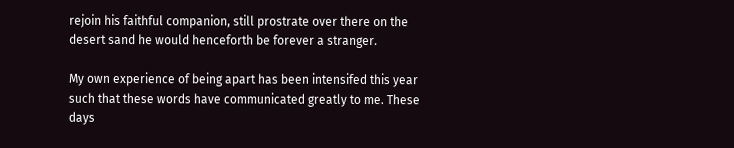rejoin his faithful companion, still prostrate over there on the desert sand he would henceforth be forever a stranger.

My own experience of being apart has been intensifed this year such that these words have communicated greatly to me. These days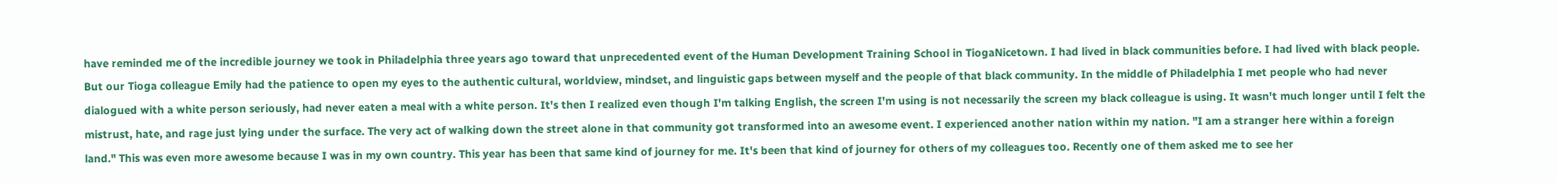have reminded me of the incredible journey we took in Philadelphia three years ago toward that unprecedented event of the Human Development Training School in TiogaNicetown. I had lived in black communities before. I had lived with black people. But our Tioga colleague Emily had the patience to open my eyes to the authentic cultural, worldview, mindset, and linguistic gaps between myself and the people of that black community. In the middle of Philadelphia I met people who had never dialogued with a white person seriously, had never eaten a meal with a white person. It's then I realized even though I'm talking English, the screen I'm using is not necessarily the screen my black colleague is using. It wasn't much longer until I felt the mistrust, hate, and rage just lying under the surface. The very act of walking down the street alone in that community got transformed into an awesome event. I experienced another nation within my nation. "I am a stranger here within a foreign land." This was even more awesome because I was in my own country. This year has been that same kind of journey for me. It's been that kind of journey for others of my colleagues too. Recently one of them asked me to see her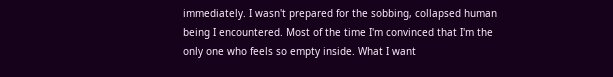immediately. I wasn't prepared for the sobbing, collapsed human being I encountered. Most of the time I'm convinced that I'm the only one who feels so empty inside. What I want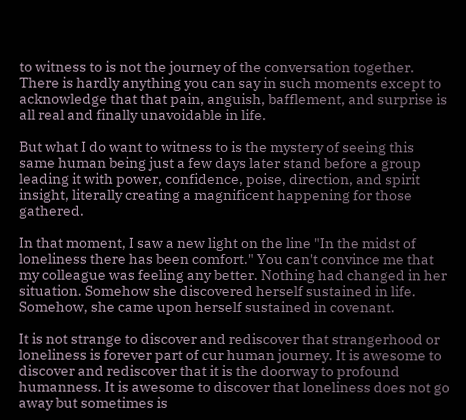to witness to is not the journey of the conversation together. There is hardly anything you can say in such moments except to acknowledge that that pain, anguish, bafflement, and surprise is all real and finally unavoidable in life.

But what I do want to witness to is the mystery of seeing this same human being just a few days later stand before a group leading it with power, confidence, poise, direction, and spirit insight, literally creating a magnificent happening for those gathered.

In that moment, I saw a new light on the line "In the midst of loneliness there has been comfort." You can't convince me that my colleague was feeling any better. Nothing had changed in her situation. Somehow she discovered herself sustained in life. Somehow, she came upon herself sustained in covenant.

It is not strange to discover and rediscover that strangerhood or loneliness is forever part of cur human journey. It is awesome to discover and rediscover that it is the doorway to profound humanness. It is awesome to discover that loneliness does not go away but sometimes is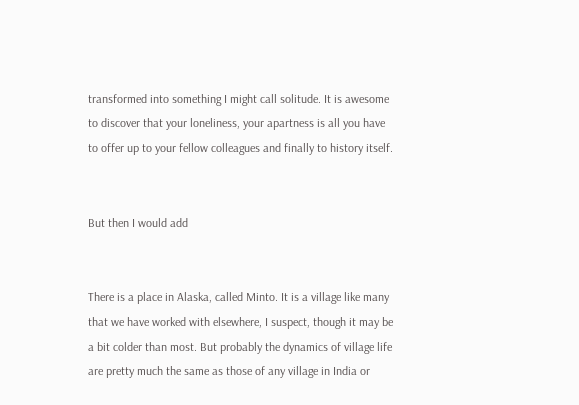transformed into something I might call solitude. It is awesome to discover that your loneliness, your apartness is all you have to offer up to your fellow colleagues and finally to history itself.


But then I would add


There is a place in Alaska, called Minto. It is a village like many that we have worked with elsewhere, I suspect, though it may be a bit colder than most. But probably the dynamics of village life are pretty much the same as those of any village in India or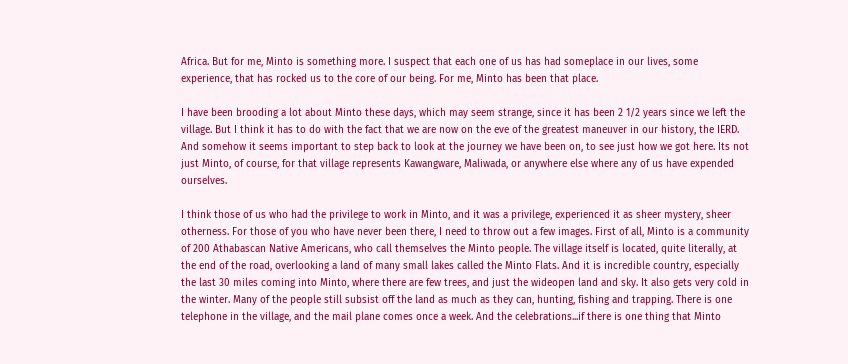Africa. But for me, Minto is something more. I suspect that each one of us has had someplace in our lives, some experience, that has rocked us to the core of our being. For me, Minto has been that place.

I have been brooding a lot about Minto these days, which may seem strange, since it has been 2 1/2 years since we left the village. But I think it has to do with the fact that we are now on the eve of the greatest maneuver in our history, the IERD. And somehow it seems important to step back to look at the journey we have been on, to see just how we got here. Its not just Minto, of course, for that village represents Kawangware, Maliwada, or anywhere else where any of us have expended ourselves.

I think those of us who had the privilege to work in Minto, and it was a privilege, experienced it as sheer mystery, sheer otherness. For those of you who have never been there, I need to throw out a few images. First of all, Minto is a community of 200 Athabascan Native Americans, who call themselves the Minto people. The village itself is located, quite literally, at the end of the road, overlooking a land of many small lakes called the Minto Flats. And it is incredible country, especially the last 30 miles coming into Minto, where there are few trees, and just the wideopen land and sky. It also gets very cold in the winter. Many of the people still subsist off the land as much as they can, hunting, fishing and trapping. There is one telephone in the village, and the mail plane comes once a week. And the celebrations...if there is one thing that Minto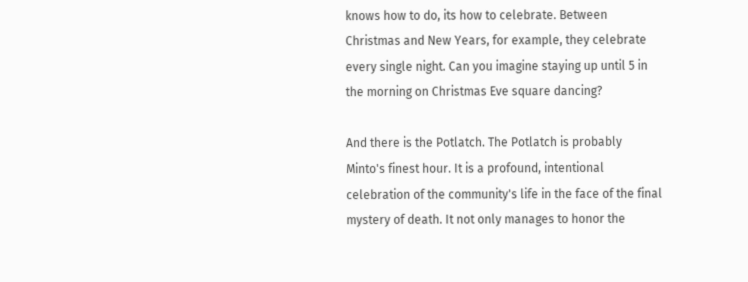knows how to do, its how to celebrate. Between Christmas and New Years, for example, they celebrate every single night. Can you imagine staying up until 5 in the morning on Christmas Eve square dancing?

And there is the Potlatch. The Potlatch is probably Minto's finest hour. It is a profound, intentional celebration of the community's life in the face of the final mystery of death. It not only manages to honor the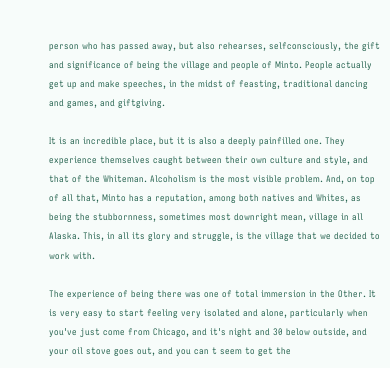person who has passed away, but also rehearses, selfconsciously, the gift and significance of being the village and people of Minto. People actually get up and make speeches, in the midst of feasting, traditional dancing and games, and giftgiving.

It is an incredible place, but it is also a deeply painfilled one. They experience themselves caught between their own culture and style, and that of the Whiteman. Alcoholism is the most visible problem. And, on top of all that, Minto has a reputation, among both natives and Whites, as being the stubbornness, sometimes most downright mean, village in all Alaska. This, in all its glory and struggle, is the village that we decided to work with.

The experience of being there was one of total immersion in the Other. It is very easy to start feeling very isolated and alone, particularly when you've just come from Chicago, and it's night and 30 below outside, and your oil stove goes out, and you can t seem to get the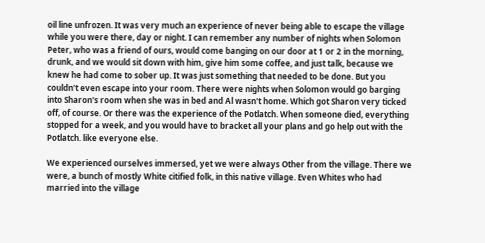oil line unfrozen. It was very much an experience of never being able to escape the village while you were there, day or night. I can remember any number of nights when Solomon Peter, who was a friend of ours, would come banging on our door at 1 or 2 in the morning, drunk, and we would sit down with him, give him some coffee, and just talk, because we knew he had come to sober up. It was just something that needed to be done. But you couldn't even escape into your room. There were nights when Solomon would go barging into Sharon's room when she was in bed and Al wasn't home. Which got Sharon very ticked off, of course. Or there was the experience of the Potlatch. When someone died, everything stopped for a week, and you would have to bracket all your plans and go help out with the Potlatch. like everyone else.

We experienced ourselves immersed, yet we were always Other from the village. There we were, a bunch of mostly White citified folk, in this native village. Even Whites who had married into the village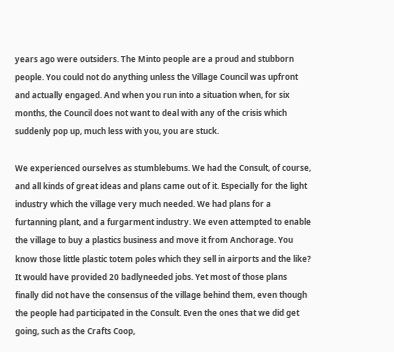years ago were outsiders. The Minto people are a proud and stubborn people. You could not do anything unless the Village Council was upfront and actually engaged. And when you run into a situation when, for six months, the Council does not want to deal with any of the crisis which suddenly pop up, much less with you, you are stuck.

We experienced ourselves as stumblebums. We had the Consult, of course, and all kinds of great ideas and plans came out of it. Especially for the light industry which the village very much needed. We had plans for a furtanning plant, and a furgarment industry. We even attempted to enable the village to buy a plastics business and move it from Anchorage. You know those little plastic totem poles which they sell in airports and the like? It would have provided 20 badlyneeded jobs. Yet most of those plans finally did not have the consensus of the village behind them, even though the people had participated in the Consult. Even the ones that we did get going, such as the Crafts Coop,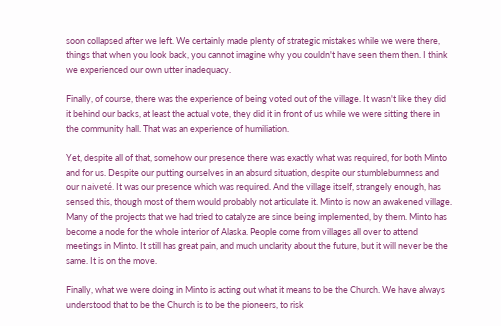soon collapsed after we left. We certainly made plenty of strategic mistakes while we were there, things that when you look back, you cannot imagine why you couldn't have seen them then. I think we experienced our own utter inadequacy.

Finally, of course, there was the experience of being voted out of the village. It wasn't like they did it behind our backs, at least the actual vote, they did it in front of us while we were sitting there in the community hall. That was an experience of humiliation.

Yet, despite all of that, somehow our presence there was exactly what was required, for both Minto and for us. Despite our putting ourselves in an absurd situation, despite our stumblebumness and our naiveté. It was our presence which was required. And the village itself, strangely enough, has sensed this, though most of them would probably not articulate it. Minto is now an awakened village. Many of the projects that we had tried to catalyze are since being implemented, by them. Minto has become a node for the whole interior of Alaska. People come from villages all over to attend meetings in Minto. It still has great pain, and much unclarity about the future, but it will never be the same. It is on the move.

Finally, what we were doing in Minto is acting out what it means to be the Church. We have always understood that to be the Church is to be the pioneers, to risk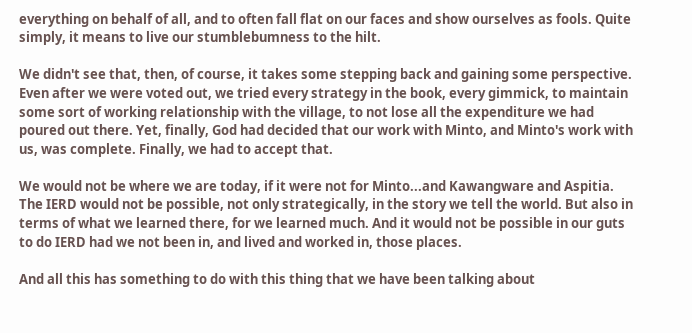everything on behalf of all, and to often fall flat on our faces and show ourselves as fools. Quite simply, it means to live our stumblebumness to the hilt.

We didn't see that, then, of course, it takes some stepping back and gaining some perspective. Even after we were voted out, we tried every strategy in the book, every gimmick, to maintain some sort of working relationship with the village, to not lose all the expenditure we had poured out there. Yet, finally, God had decided that our work with Minto, and Minto's work with us, was complete. Finally, we had to accept that.

We would not be where we are today, if it were not for Minto...and Kawangware and Aspitia. The IERD would not be possible, not only strategically, in the story we tell the world. But also in terms of what we learned there, for we learned much. And it would not be possible in our guts to do IERD had we not been in, and lived and worked in, those places.

And all this has something to do with this thing that we have been talking about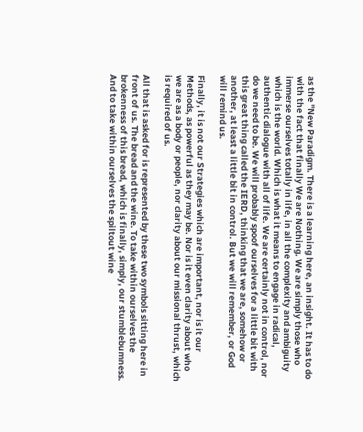as the "New Paradigm. There is a learning here, an insight. It has to do with the fact that finally We are Nothing. We are simply those who immerse ourselves totally in life, in all the complexity and ambiguity which is the world. Which is what it means to engage in radical, authentic dialogue with all of life. We are certainly not in control, nor do we need to be. We will probably spoof ourselves for a little bit with this great thing called the IERD, thinking that we are, somehow or another, at least a little bit in control. But we will remember, or God will remind us.

Finally, it is not our Strategies which are important, nor is it our Methods, as powerful as they may be. Nor is it even clarity about who we are as a body or people, nor clarity about our missional thrust, which is required of us.

All that is asked for is represented by these two symbols sitting here in front of us. The bread and the wine. To take within ourselves the brokenness of this bread, which is finally, simply, our stumblebumness. And to take within ourselves the spiltout wine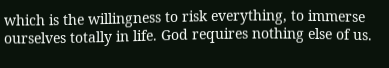which is the willingness to risk everything, to immerse ourselves totally in life. God requires nothing else of us.